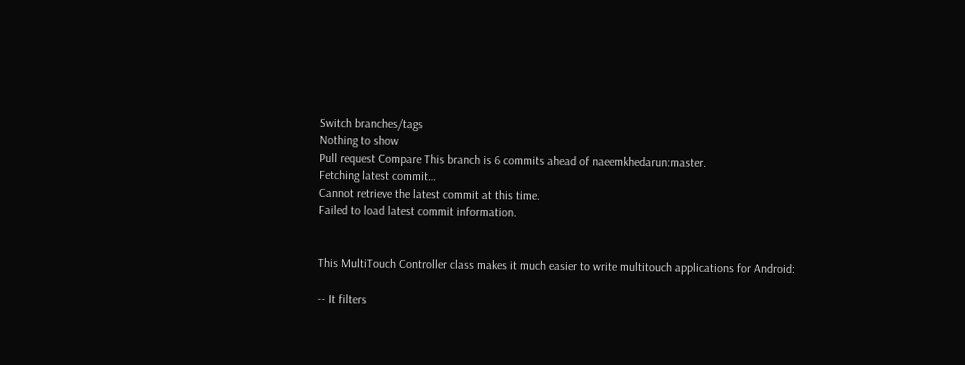Switch branches/tags
Nothing to show
Pull request Compare This branch is 6 commits ahead of naeemkhedarun:master.
Fetching latest commit…
Cannot retrieve the latest commit at this time.
Failed to load latest commit information.


This MultiTouch Controller class makes it much easier to write multitouch applications for Android:

-- It filters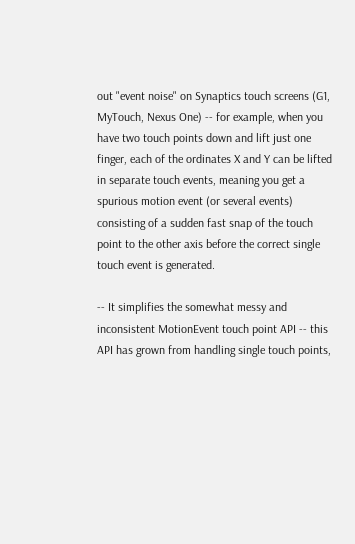out "event noise" on Synaptics touch screens (G1, MyTouch, Nexus One) -- for example, when you have two touch points down and lift just one finger, each of the ordinates X and Y can be lifted in separate touch events, meaning you get a spurious motion event (or several events) consisting of a sudden fast snap of the touch point to the other axis before the correct single touch event is generated.

-- It simplifies the somewhat messy and inconsistent MotionEvent touch point API -- this API has grown from handling single touch points,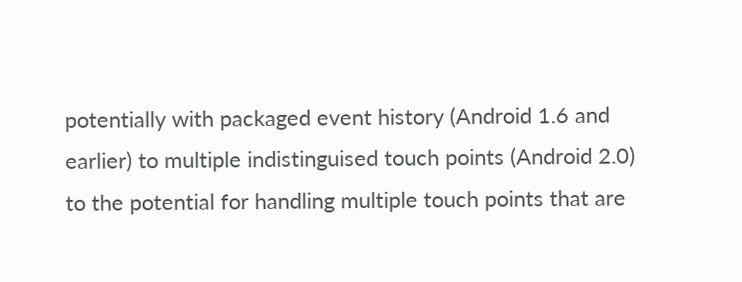potentially with packaged event history (Android 1.6 and earlier) to multiple indistinguised touch points (Android 2.0) to the potential for handling multiple touch points that are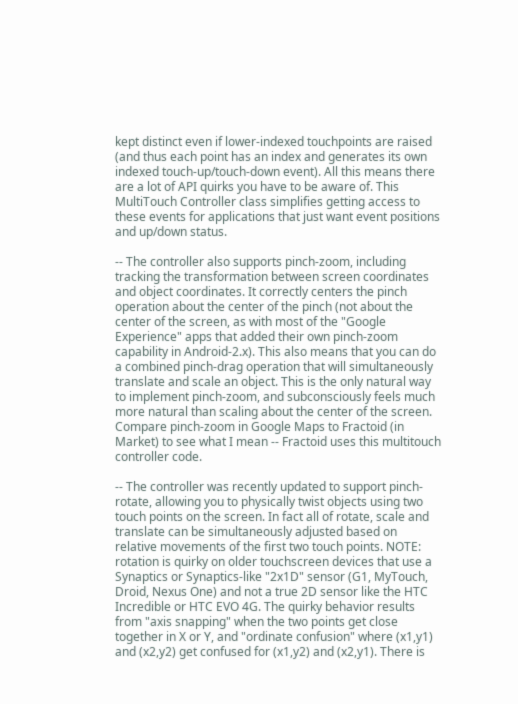kept distinct even if lower-indexed touchpoints are raised (and thus each point has an index and generates its own indexed touch-up/touch-down event). All this means there are a lot of API quirks you have to be aware of. This MultiTouch Controller class simplifies getting access to these events for applications that just want event positions and up/down status.

-- The controller also supports pinch-zoom, including tracking the transformation between screen coordinates and object coordinates. It correctly centers the pinch operation about the center of the pinch (not about the center of the screen, as with most of the "Google Experience" apps that added their own pinch-zoom capability in Android-2.x). This also means that you can do a combined pinch-drag operation that will simultaneously translate and scale an object. This is the only natural way to implement pinch-zoom, and subconsciously feels much more natural than scaling about the center of the screen. Compare pinch-zoom in Google Maps to Fractoid (in Market) to see what I mean -- Fractoid uses this multitouch controller code.

-- The controller was recently updated to support pinch-rotate, allowing you to physically twist objects using two touch points on the screen. In fact all of rotate, scale and translate can be simultaneously adjusted based on relative movements of the first two touch points. NOTE: rotation is quirky on older touchscreen devices that use a Synaptics or Synaptics-like "2x1D" sensor (G1, MyTouch, Droid, Nexus One) and not a true 2D sensor like the HTC Incredible or HTC EVO 4G. The quirky behavior results from "axis snapping" when the two points get close together in X or Y, and "ordinate confusion" where (x1,y1) and (x2,y2) get confused for (x1,y2) and (x2,y1). There is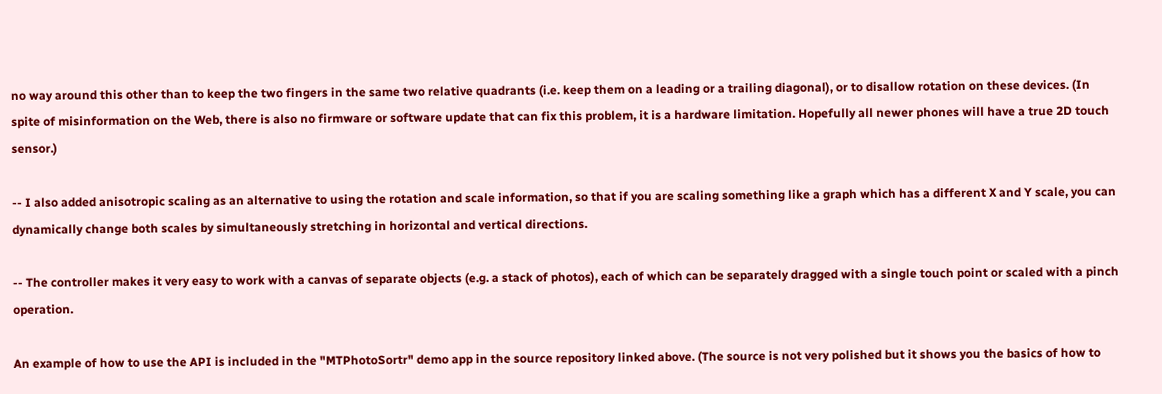no way around this other than to keep the two fingers in the same two relative quadrants (i.e. keep them on a leading or a trailing diagonal), or to disallow rotation on these devices. (In spite of misinformation on the Web, there is also no firmware or software update that can fix this problem, it is a hardware limitation. Hopefully all newer phones will have a true 2D touch sensor.)

-- I also added anisotropic scaling as an alternative to using the rotation and scale information, so that if you are scaling something like a graph which has a different X and Y scale, you can dynamically change both scales by simultaneously stretching in horizontal and vertical directions.

-- The controller makes it very easy to work with a canvas of separate objects (e.g. a stack of photos), each of which can be separately dragged with a single touch point or scaled with a pinch operation.

An example of how to use the API is included in the "MTPhotoSortr" demo app in the source repository linked above. (The source is not very polished but it shows you the basics of how to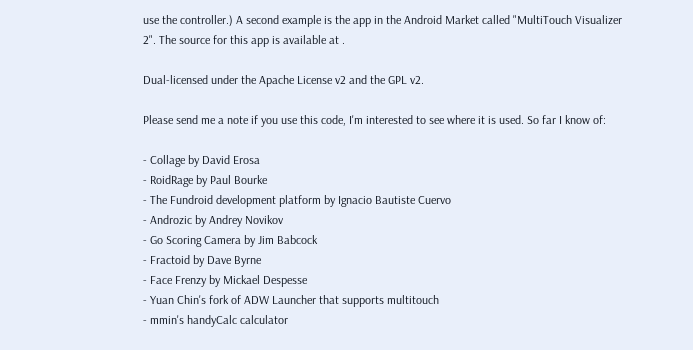use the controller.) A second example is the app in the Android Market called "MultiTouch Visualizer 2". The source for this app is available at .

Dual-licensed under the Apache License v2 and the GPL v2.

Please send me a note if you use this code, I'm interested to see where it is used. So far I know of:

- Collage by David Erosa
- RoidRage by Paul Bourke
- The Fundroid development platform by Ignacio Bautiste Cuervo
- Androzic by Andrey Novikov
- Go Scoring Camera by Jim Babcock
- Fractoid by Dave Byrne
- Face Frenzy by Mickael Despesse
- Yuan Chin's fork of ADW Launcher that supports multitouch
- mmin's handyCalc calculator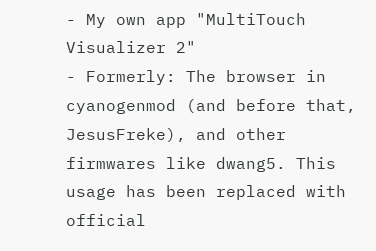- My own app "MultiTouch Visualizer 2"
- Formerly: The browser in cyanogenmod (and before that, JesusFreke), and other firmwares like dwang5. This usage has been replaced with official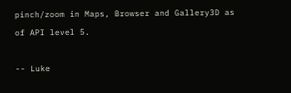pinch/zoom in Maps, Browser and Gallery3D as of API level 5.

-- Luke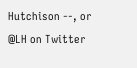Hutchison --, or @LH on Twitter